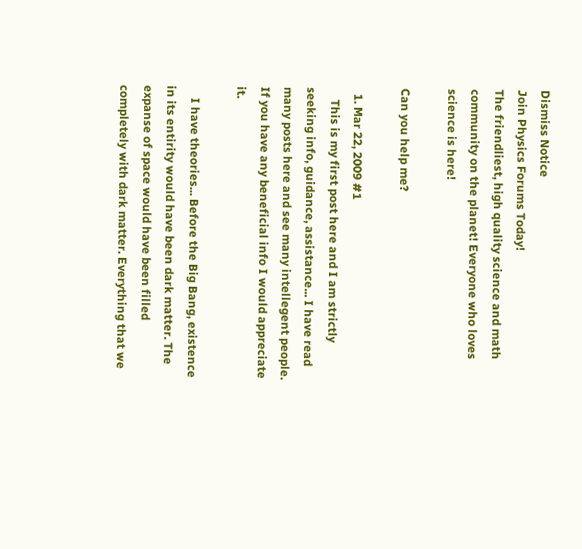Dismiss Notice
Join Physics Forums Today!
The friendliest, high quality science and math community on the planet! Everyone who loves science is here!

Can you help me?

  1. Mar 22, 2009 #1
    This is my first post here and I am strictly seeking info, guidance, assistance... I have read many posts here and see many intellegent people. If you have any beneficial info I would appreciate it.

    I have theories... Before the Big Bang, existence in its entirity would have been dark matter. The expanse of space would have been filled completely with dark matter. Everything that we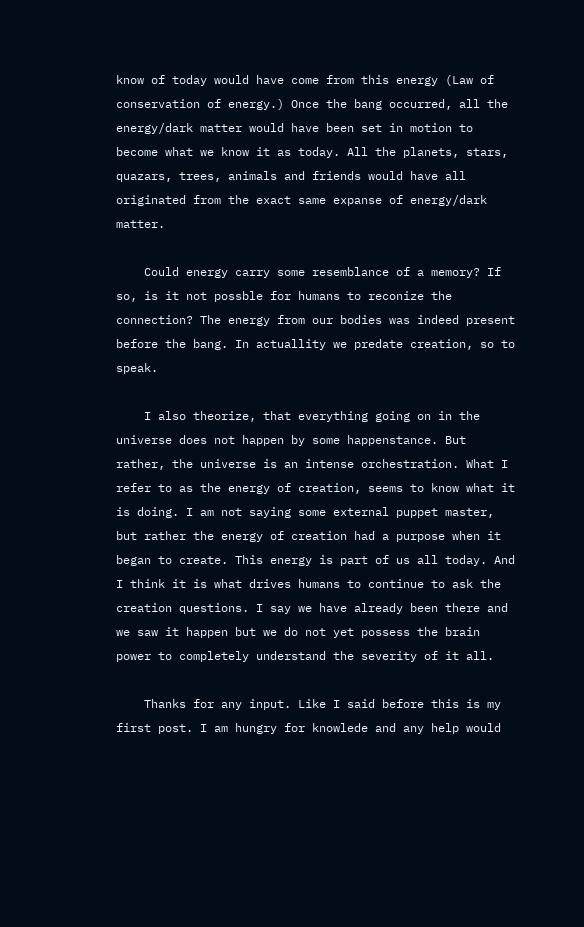know of today would have come from this energy (Law of conservation of energy.) Once the bang occurred, all the energy/dark matter would have been set in motion to become what we know it as today. All the planets, stars, quazars, trees, animals and friends would have all originated from the exact same expanse of energy/dark matter.

    Could energy carry some resemblance of a memory? If so, is it not possble for humans to reconize the connection? The energy from our bodies was indeed present before the bang. In actuallity we predate creation, so to speak.

    I also theorize, that everything going on in the universe does not happen by some happenstance. But rather, the universe is an intense orchestration. What I refer to as the energy of creation, seems to know what it is doing. I am not saying some external puppet master, but rather the energy of creation had a purpose when it began to create. This energy is part of us all today. And I think it is what drives humans to continue to ask the creation questions. I say we have already been there and we saw it happen but we do not yet possess the brain power to completely understand the severity of it all.

    Thanks for any input. Like I said before this is my first post. I am hungry for knowlede and any help would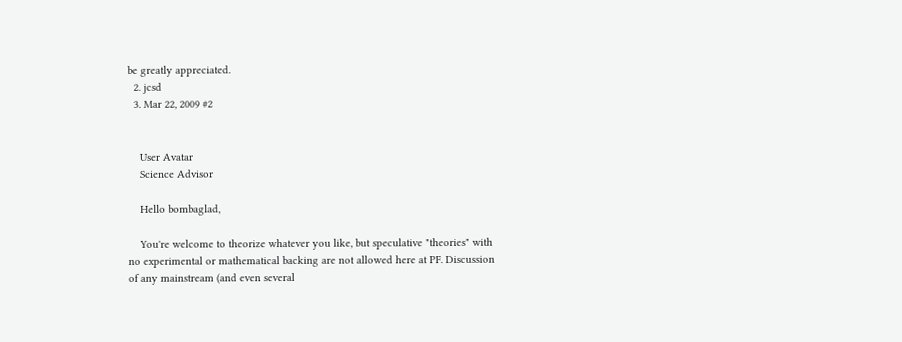be greatly appreciated.
  2. jcsd
  3. Mar 22, 2009 #2


    User Avatar
    Science Advisor

    Hello bombaglad,

    You're welcome to theorize whatever you like, but speculative "theories" with no experimental or mathematical backing are not allowed here at PF. Discussion of any mainstream (and even several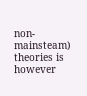non-mainsteam) theories is however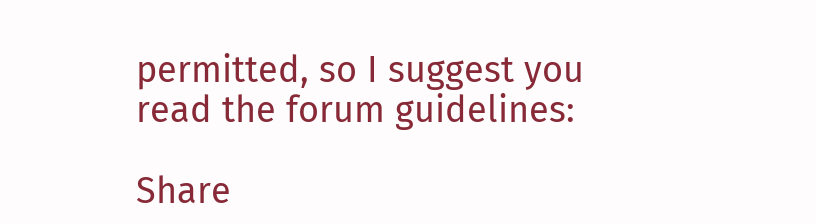permitted, so I suggest you read the forum guidelines:

Share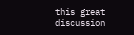this great discussion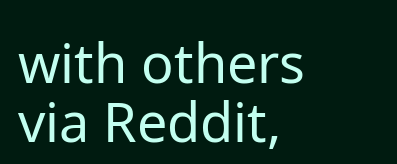with others via Reddit,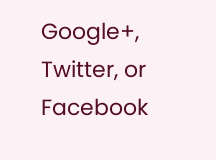Google+, Twitter, or Facebook